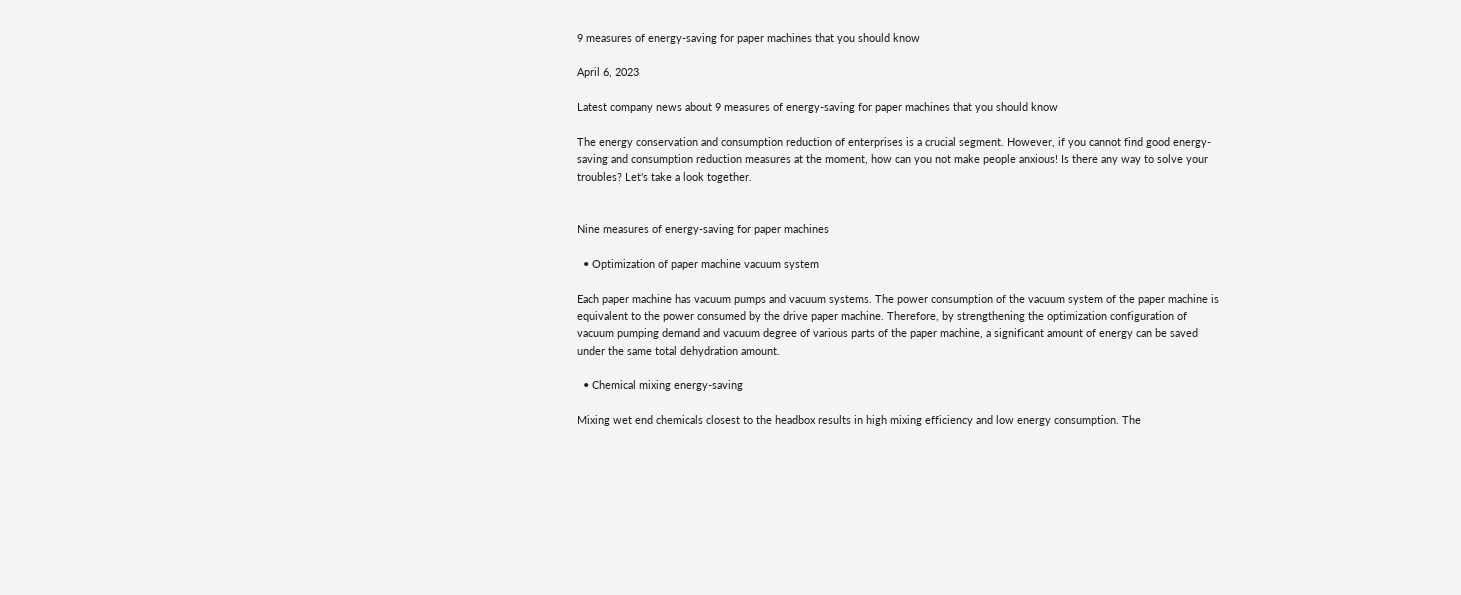9 measures of energy-saving for paper machines that you should know

April 6, 2023

Latest company news about 9 measures of energy-saving for paper machines that you should know

The energy conservation and consumption reduction of enterprises is a crucial segment. However, if you cannot find good energy-saving and consumption reduction measures at the moment, how can you not make people anxious! Is there any way to solve your troubles? Let's take a look together.


Nine measures of energy-saving for paper machines

  • Optimization of paper machine vacuum system

Each paper machine has vacuum pumps and vacuum systems. The power consumption of the vacuum system of the paper machine is equivalent to the power consumed by the drive paper machine. Therefore, by strengthening the optimization configuration of vacuum pumping demand and vacuum degree of various parts of the paper machine, a significant amount of energy can be saved under the same total dehydration amount.

  • Chemical mixing energy-saving

Mixing wet end chemicals closest to the headbox results in high mixing efficiency and low energy consumption. The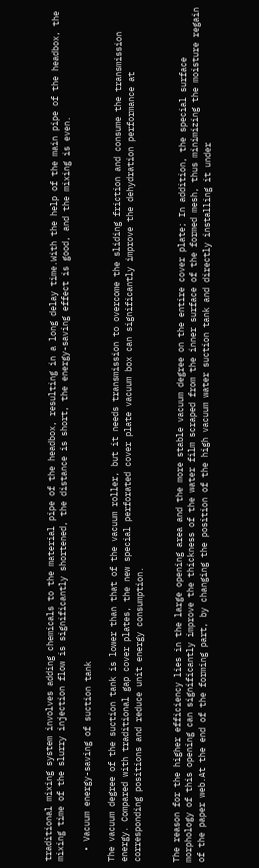traditional mixing system involves adding chemicals to the material pipe of the headbox, resulting in a long delay time.With the help of the main pipe of the headbox, the mixing time of the slurry injection flow is significantly shortened, the distance is short, the energy-saving effect is good, and the mixing is even.

  • Vacuum energy-saving of suction tank

The vacuum degree of the suction tank is lower than that of the vacuum roller, but it needs transmission to overcome the sliding friction and consume the transmission energy. Compared with traditional gap cover plates, the new special perforated cover plate vacuum box can significantly improve the dehydration performance at corresponding positions and reduce unit energy consumption.


The reason for the higher efficiency lies in the large opening area and the more stable vacuum degree on the entire cover plate; In addition, the special surface morphology of this opening can significantly improve the thickness of the water film scraped from the inner surface of the formed mesh, thus minimizing the moisture regain of the paper web.At the end of the forming part, by changing the position of the high vacuum water suction tank and directly installing it under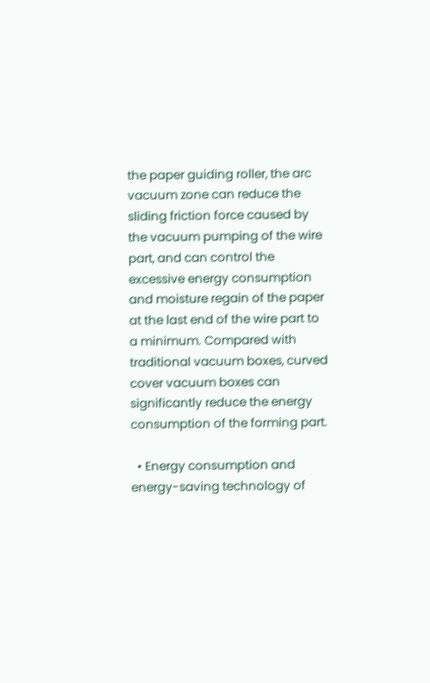the paper guiding roller, the arc vacuum zone can reduce the sliding friction force caused by the vacuum pumping of the wire part, and can control the excessive energy consumption and moisture regain of the paper at the last end of the wire part to a minimum. Compared with traditional vacuum boxes, curved cover vacuum boxes can significantly reduce the energy consumption of the forming part.

  • Energy consumption and energy-saving technology of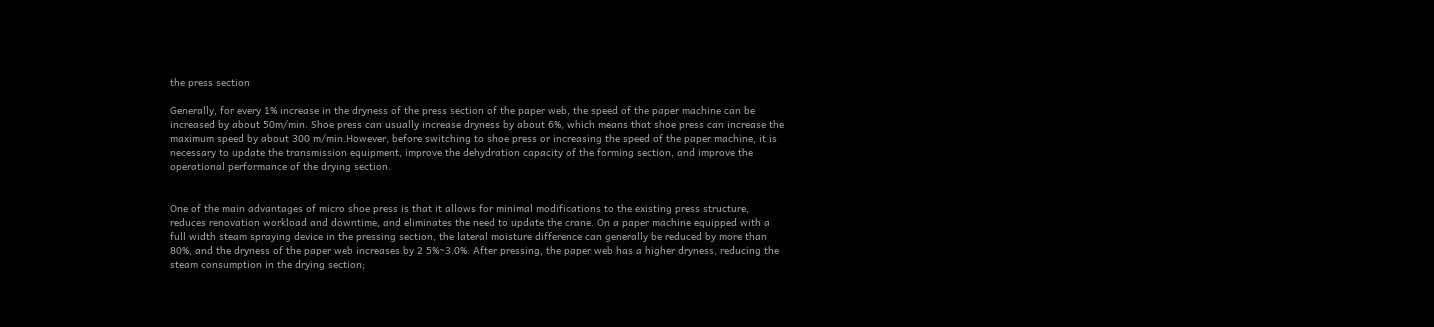the press section

Generally, for every 1% increase in the dryness of the press section of the paper web, the speed of the paper machine can be increased by about 50m/min. Shoe press can usually increase dryness by about 6%, which means that shoe press can increase the maximum speed by about 300 m/min.However, before switching to shoe press or increasing the speed of the paper machine, it is necessary to update the transmission equipment, improve the dehydration capacity of the forming section, and improve the operational performance of the drying section.


One of the main advantages of micro shoe press is that it allows for minimal modifications to the existing press structure, reduces renovation workload and downtime, and eliminates the need to update the crane. On a paper machine equipped with a full width steam spraying device in the pressing section, the lateral moisture difference can generally be reduced by more than 80%, and the dryness of the paper web increases by 2 5%~3.0%. After pressing, the paper web has a higher dryness, reducing the steam consumption in the drying section;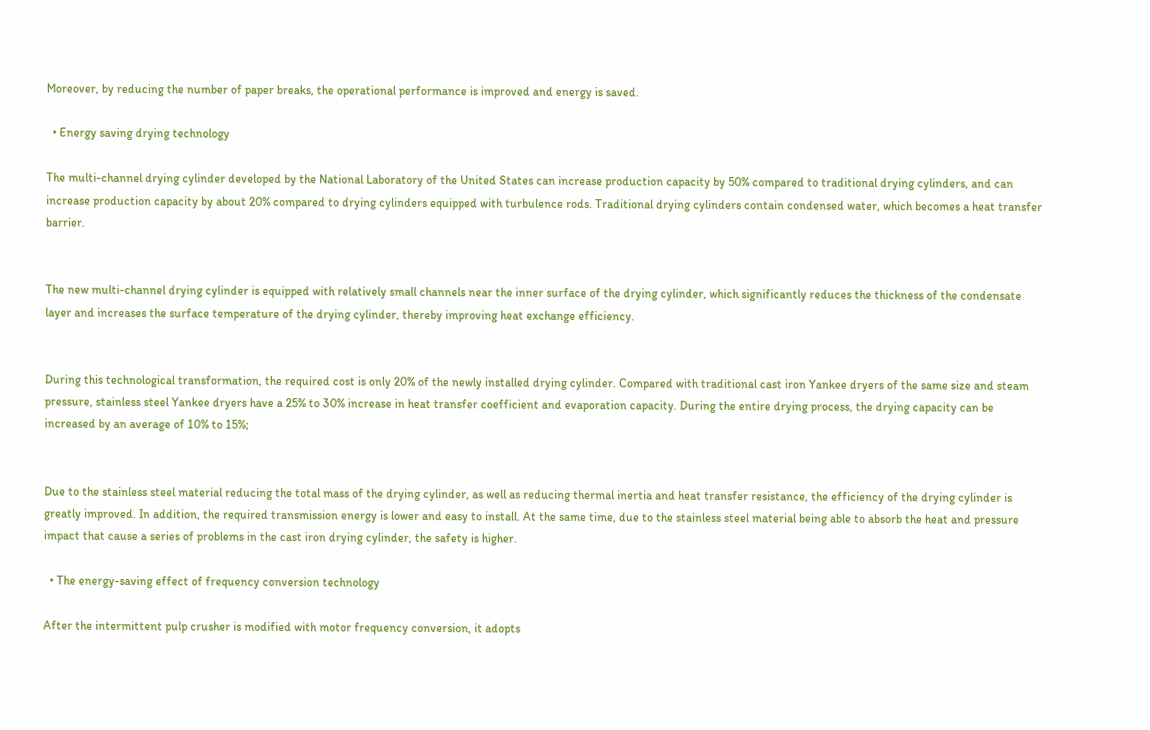Moreover, by reducing the number of paper breaks, the operational performance is improved and energy is saved.

  • Energy saving drying technology

The multi-channel drying cylinder developed by the National Laboratory of the United States can increase production capacity by 50% compared to traditional drying cylinders, and can increase production capacity by about 20% compared to drying cylinders equipped with turbulence rods. Traditional drying cylinders contain condensed water, which becomes a heat transfer barrier.


The new multi-channel drying cylinder is equipped with relatively small channels near the inner surface of the drying cylinder, which significantly reduces the thickness of the condensate layer and increases the surface temperature of the drying cylinder, thereby improving heat exchange efficiency.


During this technological transformation, the required cost is only 20% of the newly installed drying cylinder. Compared with traditional cast iron Yankee dryers of the same size and steam pressure, stainless steel Yankee dryers have a 25% to 30% increase in heat transfer coefficient and evaporation capacity. During the entire drying process, the drying capacity can be increased by an average of 10% to 15%;


Due to the stainless steel material reducing the total mass of the drying cylinder, as well as reducing thermal inertia and heat transfer resistance, the efficiency of the drying cylinder is greatly improved. In addition, the required transmission energy is lower and easy to install. At the same time, due to the stainless steel material being able to absorb the heat and pressure impact that cause a series of problems in the cast iron drying cylinder, the safety is higher.

  • The energy-saving effect of frequency conversion technology

After the intermittent pulp crusher is modified with motor frequency conversion, it adopts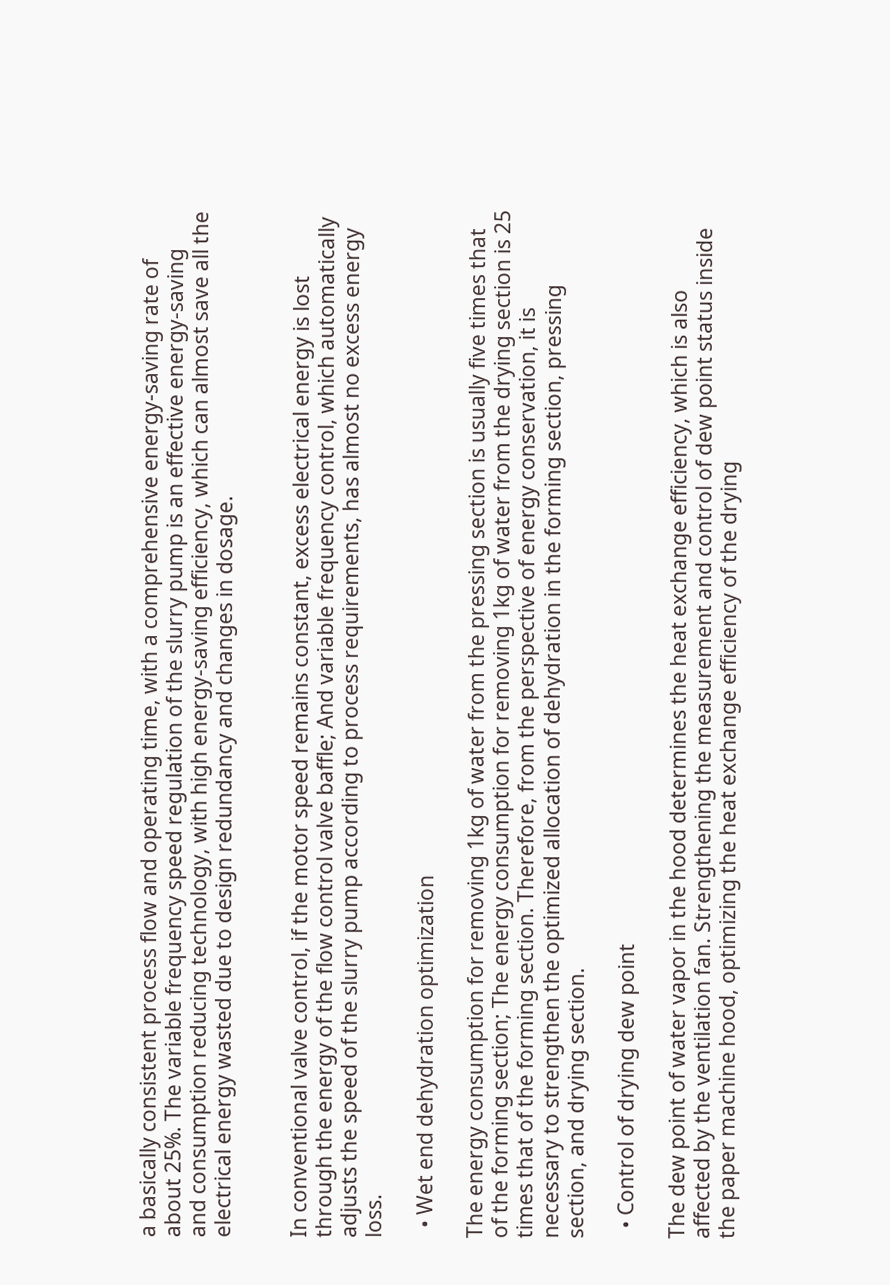a basically consistent process flow and operating time, with a comprehensive energy-saving rate of about 25%. The variable frequency speed regulation of the slurry pump is an effective energy-saving and consumption reducing technology, with high energy-saving efficiency, which can almost save all the electrical energy wasted due to design redundancy and changes in dosage.


In conventional valve control, if the motor speed remains constant, excess electrical energy is lost through the energy of the flow control valve baffle; And variable frequency control, which automatically adjusts the speed of the slurry pump according to process requirements, has almost no excess energy loss.

  • Wet end dehydration optimization

The energy consumption for removing 1kg of water from the pressing section is usually five times that of the forming section; The energy consumption for removing 1kg of water from the drying section is 25 times that of the forming section. Therefore, from the perspective of energy conservation, it is necessary to strengthen the optimized allocation of dehydration in the forming section, pressing section, and drying section.

  • Control of drying dew point

The dew point of water vapor in the hood determines the heat exchange efficiency, which is also affected by the ventilation fan. Strengthening the measurement and control of dew point status inside the paper machine hood, optimizing the heat exchange efficiency of the drying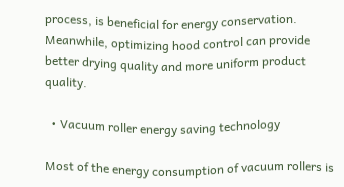process, is beneficial for energy conservation. Meanwhile, optimizing hood control can provide better drying quality and more uniform product quality.

  • Vacuum roller energy saving technology

Most of the energy consumption of vacuum rollers is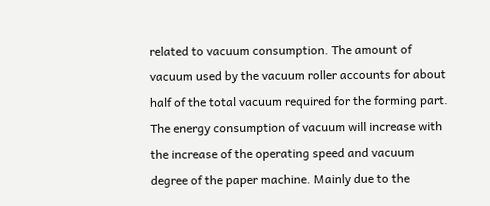related to vacuum consumption. The amount of vacuum used by the vacuum roller accounts for about half of the total vacuum required for the forming part. The energy consumption of vacuum will increase with the increase of the operating speed and vacuum degree of the paper machine. Mainly due to the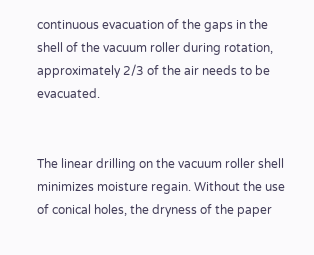continuous evacuation of the gaps in the shell of the vacuum roller during rotation, approximately 2/3 of the air needs to be evacuated.


The linear drilling on the vacuum roller shell minimizes moisture regain. Without the use of conical holes, the dryness of the paper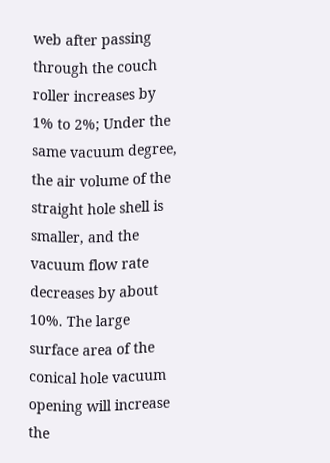web after passing through the couch roller increases by 1% to 2%; Under the same vacuum degree, the air volume of the straight hole shell is smaller, and the vacuum flow rate decreases by about 10%. The large surface area of the conical hole vacuum opening will increase the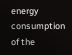energy consumption of the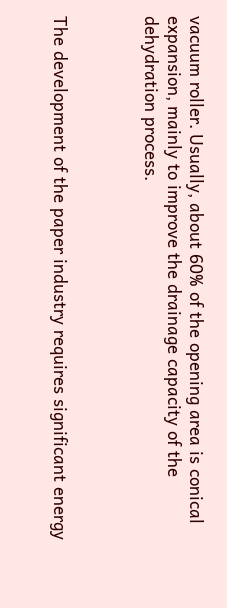vacuum roller. Usually, about 60% of the opening area is conical expansion, mainly to improve the drainage capacity of the dehydration process.



The development of the paper industry requires significant energy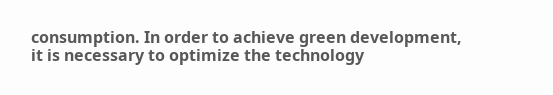consumption. In order to achieve green development, it is necessary to optimize the technology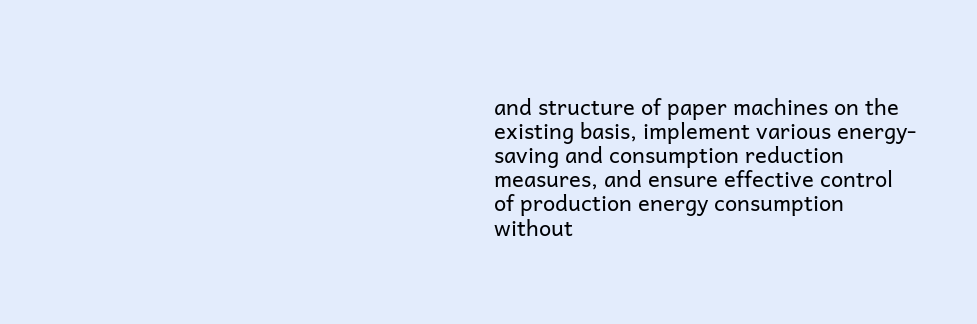and structure of paper machines on the existing basis, implement various energy-saving and consumption reduction measures, and ensure effective control of production energy consumption without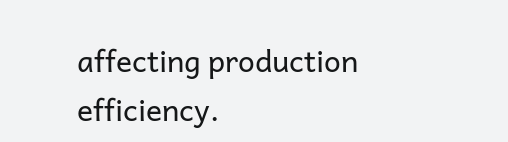affecting production efficiency.